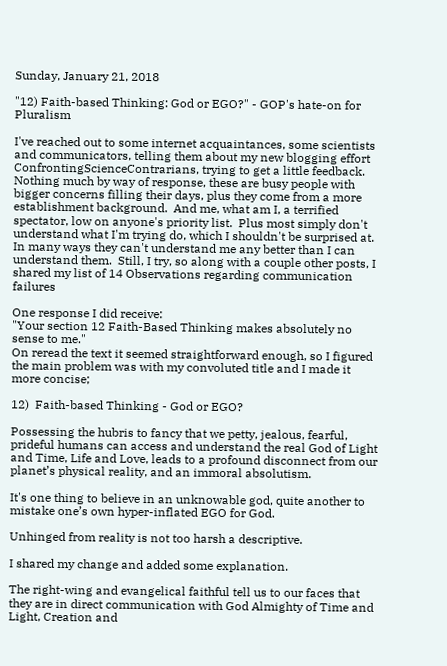Sunday, January 21, 2018

"12) Faith-based Thinking: God or EGO?" - GOP's hate-on for Pluralism

I've reached out to some internet acquaintances, some scientists and communicators, telling them about my new blogging effort ConfrontingScienceContrarians, trying to get a little feedback.  Nothing much by way of response, these are busy people with bigger concerns filling their days, plus they come from a more establishment background.  And me, what am I, a terrified spectator, low on anyone's priority list.  Plus most simply don't understand what I'm trying do, which I shouldn't be surprised at.  In many ways they can't understand me any better than I can understand them.  Still, I try, so along with a couple other posts, I shared my list of 14 Observations regarding communication failures

One response I did receive:
"Your section 12 Faith-Based Thinking makes absolutely no sense to me."
On reread the text it seemed straightforward enough, so I figured the main problem was with my convoluted title and I made it more concise;

12)  Faith-based Thinking - God or EGO?

Possessing the hubris to fancy that we petty, jealous, fearful, prideful humans can access and understand the real God of Light and Time, Life and Love, leads to a profound disconnect from our planet’s physical reality, and an immoral absolutism.

It's one thing to believe in an unknowable god, quite another to mistake one’s own hyper-inflated EGO for God.

Unhinged from reality is not too harsh a descriptive.

I shared my change and added some explanation.

The right-wing and evangelical faithful tell us to our faces that they are in direct communication with God Almighty of Time and Light, Creation and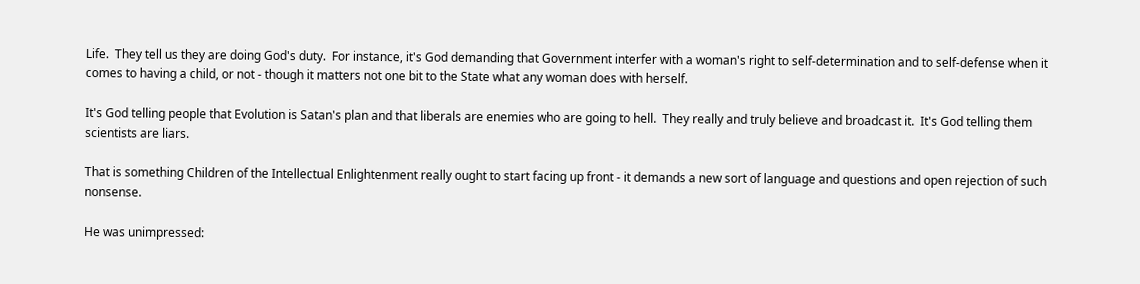Life.  They tell us they are doing God's duty.  For instance, it's God demanding that Government interfer with a woman's right to self-determination and to self-defense when it comes to having a child, or not - though it matters not one bit to the State what any woman does with herself.

It's God telling people that Evolution is Satan's plan and that liberals are enemies who are going to hell.  They really and truly believe and broadcast it.  It's God telling them scientists are liars.

That is something Children of the Intellectual Enlightenment really ought to start facing up front - it demands a new sort of language and questions and open rejection of such nonsense.

He was unimpressed: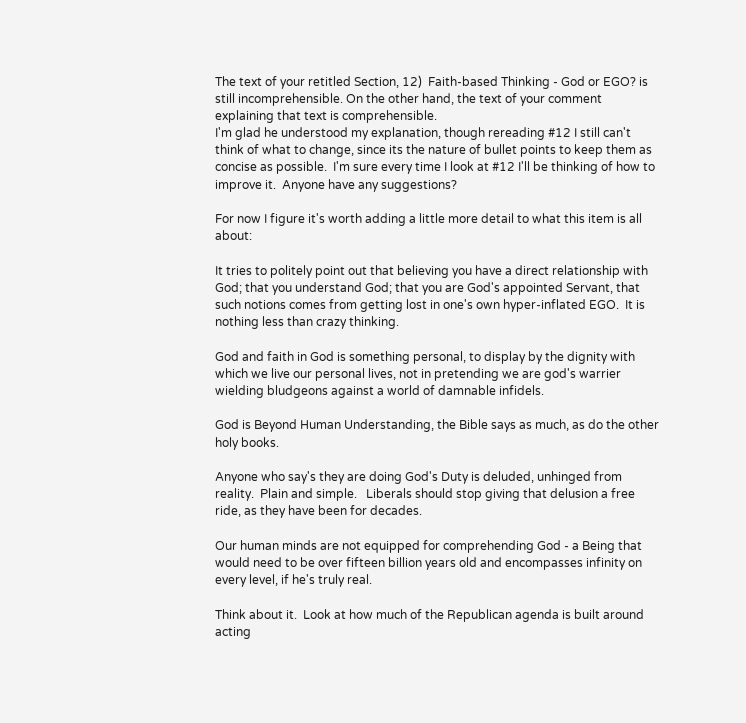The text of your retitled Section, 12)  Faith-based Thinking - God or EGO? is still incomprehensible. On the other hand, the text of your comment explaining that text is comprehensible.
I'm glad he understood my explanation, though rereading #12 I still can't think of what to change, since its the nature of bullet points to keep them as concise as possible.  I'm sure every time I look at #12 I'll be thinking of how to improve it.  Anyone have any suggestions?

For now I figure it's worth adding a little more detail to what this item is all about:

It tries to politely point out that believing you have a direct relationship with God; that you understand God; that you are God's appointed Servant, that such notions comes from getting lost in one's own hyper-inflated EGO.  It is nothing less than crazy thinking.

God and faith in God is something personal, to display by the dignity with which we live our personal lives, not in pretending we are god's warrier wielding bludgeons against a world of damnable infidels.

God is Beyond Human Understanding, the Bible says as much, as do the other holy books.

Anyone who say's they are doing God's Duty is deluded, unhinged from reality.  Plain and simple.   Liberals should stop giving that delusion a free ride, as they have been for decades.

Our human minds are not equipped for comprehending God - a Being that would need to be over fifteen billion years old and encompasses infinity on every level, if he's truly real.

Think about it.  Look at how much of the Republican agenda is built around acting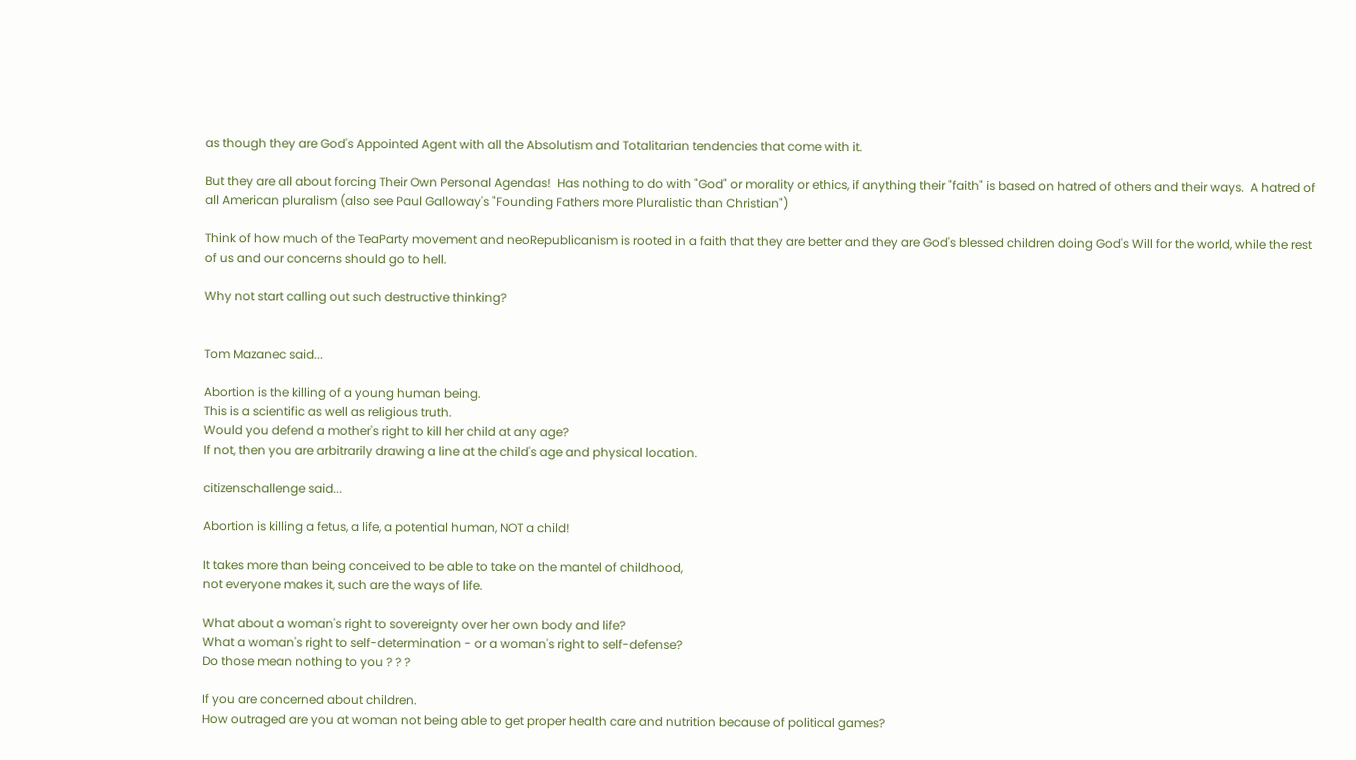as though they are God's Appointed Agent with all the Absolutism and Totalitarian tendencies that come with it.

But they are all about forcing Their Own Personal Agendas!  Has nothing to do with "God" or morality or ethics, if anything their "faith" is based on hatred of others and their ways.  A hatred of all American pluralism (also see Paul Galloway's "Founding Fathers more Pluralistic than Christian")

Think of how much of the TeaParty movement and neoRepublicanism is rooted in a faith that they are better and they are God's blessed children doing God's Will for the world, while the rest of us and our concerns should go to hell.

Why not start calling out such destructive thinking?


Tom Mazanec said...

Abortion is the killing of a young human being.
This is a scientific as well as religious truth.
Would you defend a mother's right to kill her child at any age?
If not, then you are arbitrarily drawing a line at the child's age and physical location.

citizenschallenge said...

Abortion is killing a fetus, a life, a potential human, NOT a child!

It takes more than being conceived to be able to take on the mantel of childhood,
not everyone makes it, such are the ways of life.

What about a woman's right to sovereignty over her own body and life?
What a woman's right to self-determination - or a woman's right to self-defense?
Do those mean nothing to you ? ? ?

If you are concerned about children.
How outraged are you at woman not being able to get proper health care and nutrition because of political games?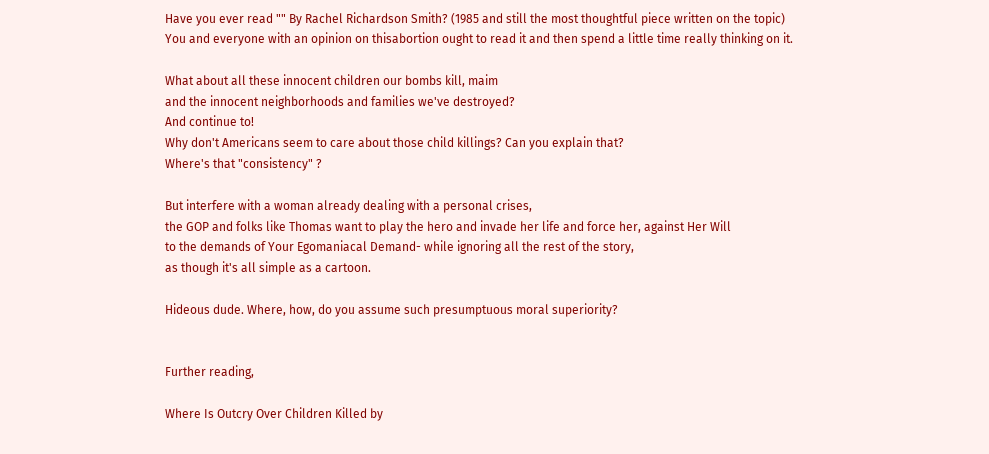Have you ever read "" By Rachel Richardson Smith? (1985 and still the most thoughtful piece written on the topic)
You and everyone with an opinion on thisabortion ought to read it and then spend a little time really thinking on it.

What about all these innocent children our bombs kill, maim
and the innocent neighborhoods and families we've destroyed?
And continue to!
Why don't Americans seem to care about those child killings? Can you explain that?
Where's that "consistency" ?

But interfere with a woman already dealing with a personal crises,
the GOP and folks like Thomas want to play the hero and invade her life and force her, against Her Will
to the demands of Your Egomaniacal Demand- while ignoring all the rest of the story,
as though it's all simple as a cartoon.

Hideous dude. Where, how, do you assume such presumptuous moral superiority?


Further reading,

Where Is Outcry Over Children Killed by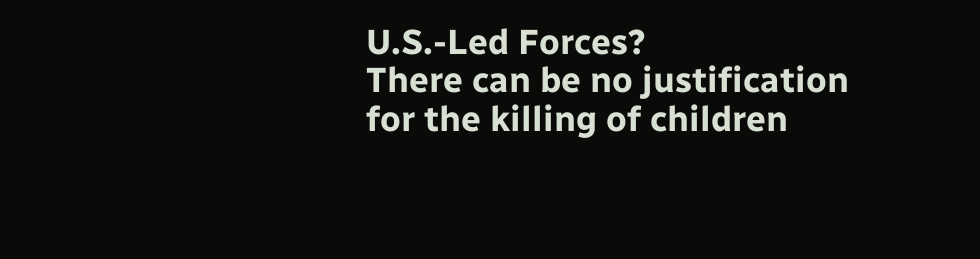U.S.-Led Forces?
There can be no justification for the killing of children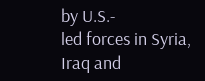by U.S.-
led forces in Syria, Iraq and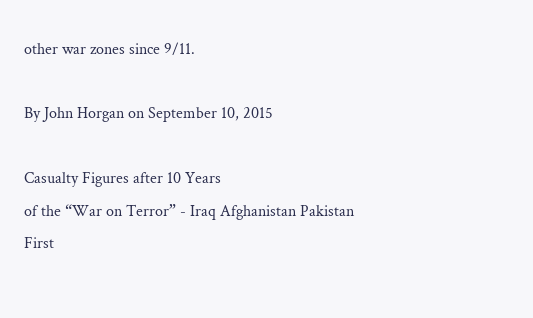other war zones since 9/11.

By John Horgan on September 10, 2015

Casualty Figures after 10 Years
of the “War on Terror” - Iraq Afghanistan Pakistan
First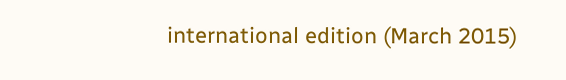international edition (March 2015)